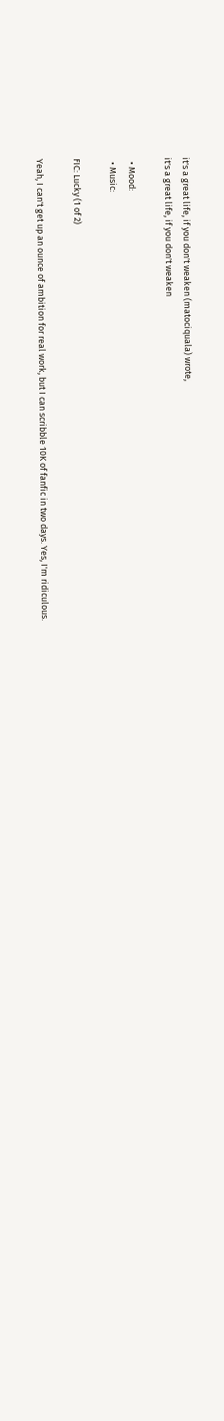it's a great life, if you don't weaken (matociquala) wrote,
it's a great life, if you don't weaken

  • Mood:
  • Music:

FIC: Lucky (1 of 2)

Yeah, I can't get up an ounce of ambition for real work, but I can scribble 10K of fanfic in two days. Yes, I'm ridiculous.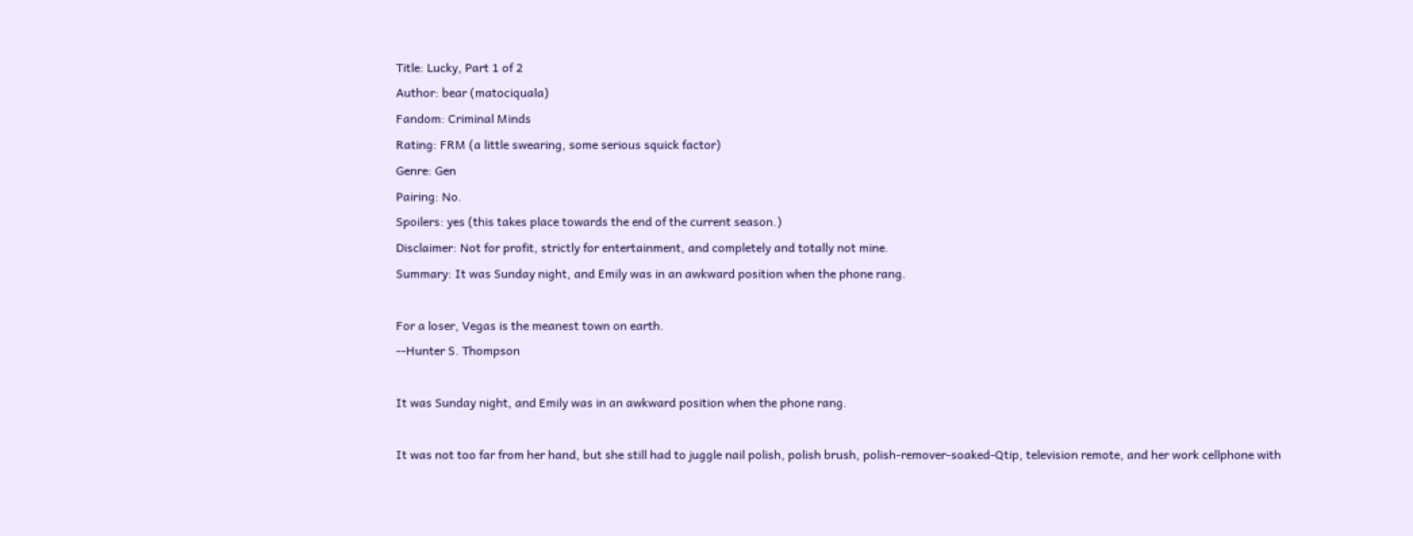Title: Lucky, Part 1 of 2
Author: bear (matociquala)
Fandom: Criminal Minds
Rating: FRM (a little swearing, some serious squick factor)
Genre: Gen
Pairing: No.
Spoilers: yes (this takes place towards the end of the current season.)
Disclaimer: Not for profit, strictly for entertainment, and completely and totally not mine.
Summary: It was Sunday night, and Emily was in an awkward position when the phone rang.

For a loser, Vegas is the meanest town on earth.
--Hunter S. Thompson

It was Sunday night, and Emily was in an awkward position when the phone rang.

It was not too far from her hand, but she still had to juggle nail polish, polish brush, polish-remover-soaked-Qtip, television remote, and her work cellphone with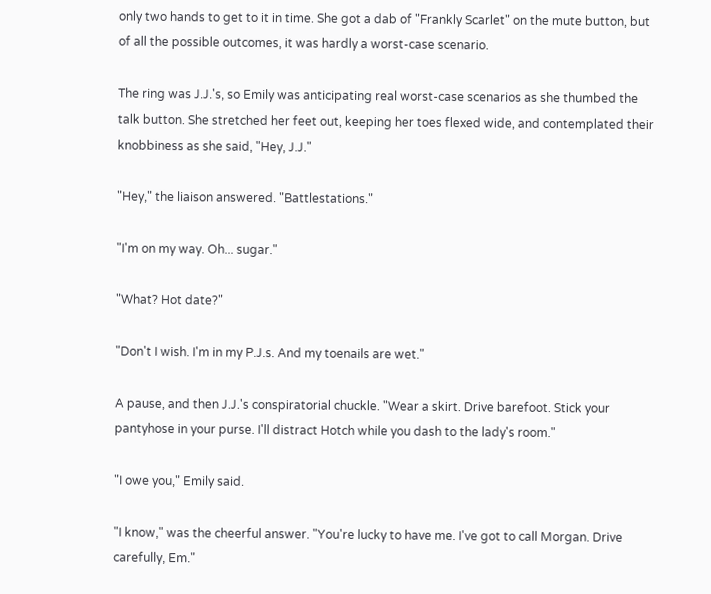only two hands to get to it in time. She got a dab of "Frankly Scarlet" on the mute button, but of all the possible outcomes, it was hardly a worst-case scenario.

The ring was J.J.'s, so Emily was anticipating real worst-case scenarios as she thumbed the talk button. She stretched her feet out, keeping her toes flexed wide, and contemplated their knobbiness as she said, "Hey, J.J."

"Hey," the liaison answered. "Battlestations."

"I'm on my way. Oh... sugar."

"What? Hot date?"

"Don't I wish. I'm in my P.J.s. And my toenails are wet."

A pause, and then J.J.'s conspiratorial chuckle. "Wear a skirt. Drive barefoot. Stick your pantyhose in your purse. I'll distract Hotch while you dash to the lady's room."

"I owe you," Emily said.

"I know," was the cheerful answer. "You're lucky to have me. I've got to call Morgan. Drive carefully, Em."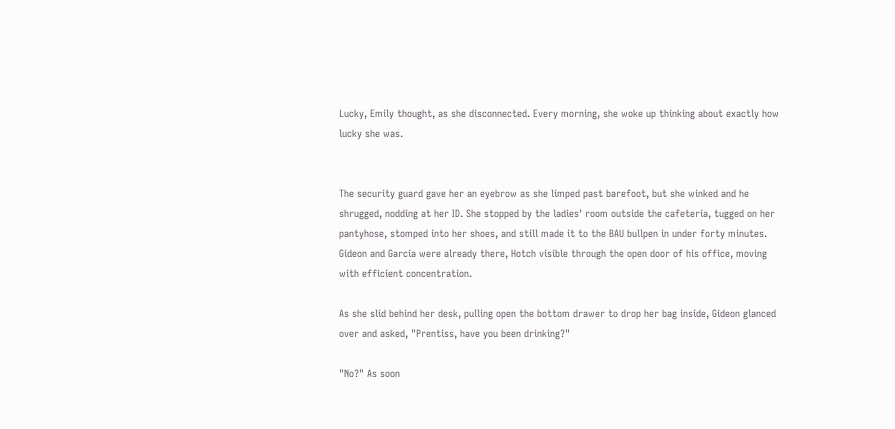Lucky, Emily thought, as she disconnected. Every morning, she woke up thinking about exactly how lucky she was.


The security guard gave her an eyebrow as she limped past barefoot, but she winked and he shrugged, nodding at her ID. She stopped by the ladies' room outside the cafeteria, tugged on her pantyhose, stomped into her shoes, and still made it to the BAU bullpen in under forty minutes. Gideon and Garcia were already there, Hotch visible through the open door of his office, moving with efficient concentration.

As she slid behind her desk, pulling open the bottom drawer to drop her bag inside, Gideon glanced over and asked, "Prentiss, have you been drinking?"

"No?" As soon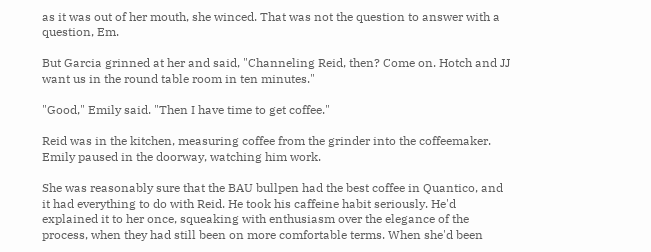as it was out of her mouth, she winced. That was not the question to answer with a question, Em.

But Garcia grinned at her and said, "Channeling Reid, then? Come on. Hotch and JJ want us in the round table room in ten minutes."

"Good," Emily said. "Then I have time to get coffee."

Reid was in the kitchen, measuring coffee from the grinder into the coffeemaker. Emily paused in the doorway, watching him work.

She was reasonably sure that the BAU bullpen had the best coffee in Quantico, and it had everything to do with Reid. He took his caffeine habit seriously. He'd explained it to her once, squeaking with enthusiasm over the elegance of the process, when they had still been on more comfortable terms. When she'd been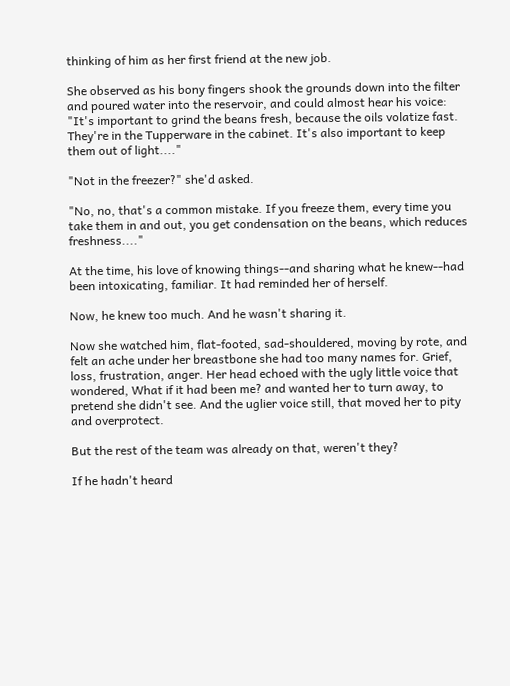thinking of him as her first friend at the new job.

She observed as his bony fingers shook the grounds down into the filter and poured water into the reservoir, and could almost hear his voice: "It's important to grind the beans fresh, because the oils volatize fast. They're in the Tupperware in the cabinet. It's also important to keep them out of light...."

"Not in the freezer?" she'd asked.

"No, no, that's a common mistake. If you freeze them, every time you take them in and out, you get condensation on the beans, which reduces freshness...."

At the time, his love of knowing things--and sharing what he knew--had been intoxicating, familiar. It had reminded her of herself.

Now, he knew too much. And he wasn't sharing it.

Now she watched him, flat-footed, sad-shouldered, moving by rote, and felt an ache under her breastbone she had too many names for. Grief, loss, frustration, anger. Her head echoed with the ugly little voice that wondered, What if it had been me? and wanted her to turn away, to pretend she didn't see. And the uglier voice still, that moved her to pity and overprotect.

But the rest of the team was already on that, weren't they?

If he hadn't heard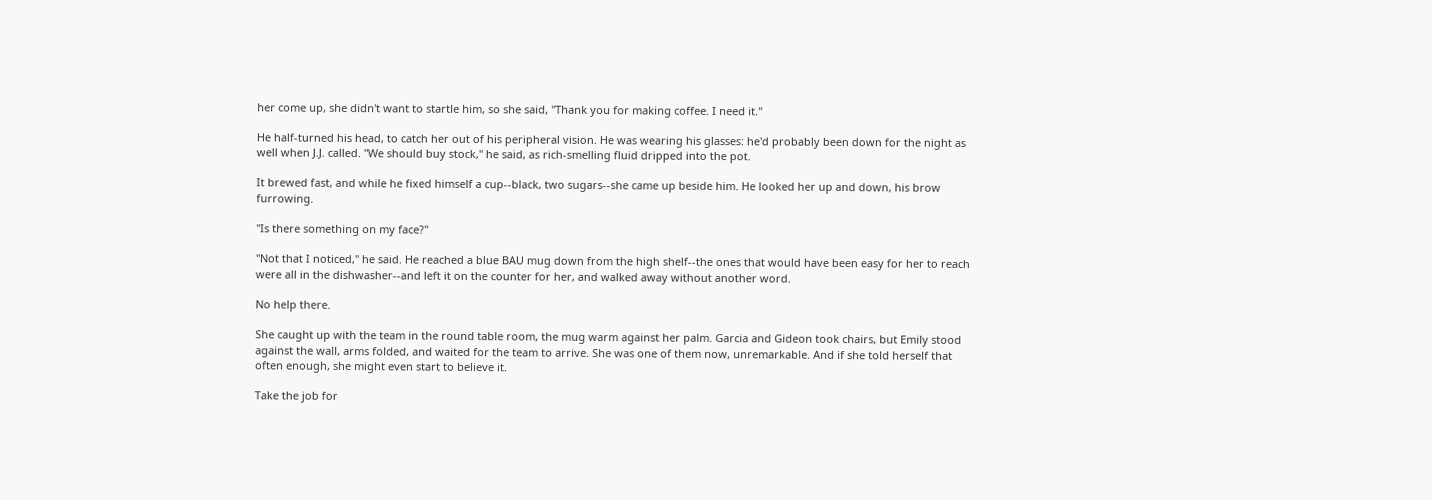her come up, she didn't want to startle him, so she said, "Thank you for making coffee. I need it."

He half-turned his head, to catch her out of his peripheral vision. He was wearing his glasses: he'd probably been down for the night as well when J.J. called. "We should buy stock," he said, as rich-smelling fluid dripped into the pot.

It brewed fast, and while he fixed himself a cup--black, two sugars--she came up beside him. He looked her up and down, his brow furrowing.

"Is there something on my face?"

"Not that I noticed," he said. He reached a blue BAU mug down from the high shelf--the ones that would have been easy for her to reach were all in the dishwasher--and left it on the counter for her, and walked away without another word.

No help there.

She caught up with the team in the round table room, the mug warm against her palm. Garcia and Gideon took chairs, but Emily stood against the wall, arms folded, and waited for the team to arrive. She was one of them now, unremarkable. And if she told herself that often enough, she might even start to believe it.

Take the job for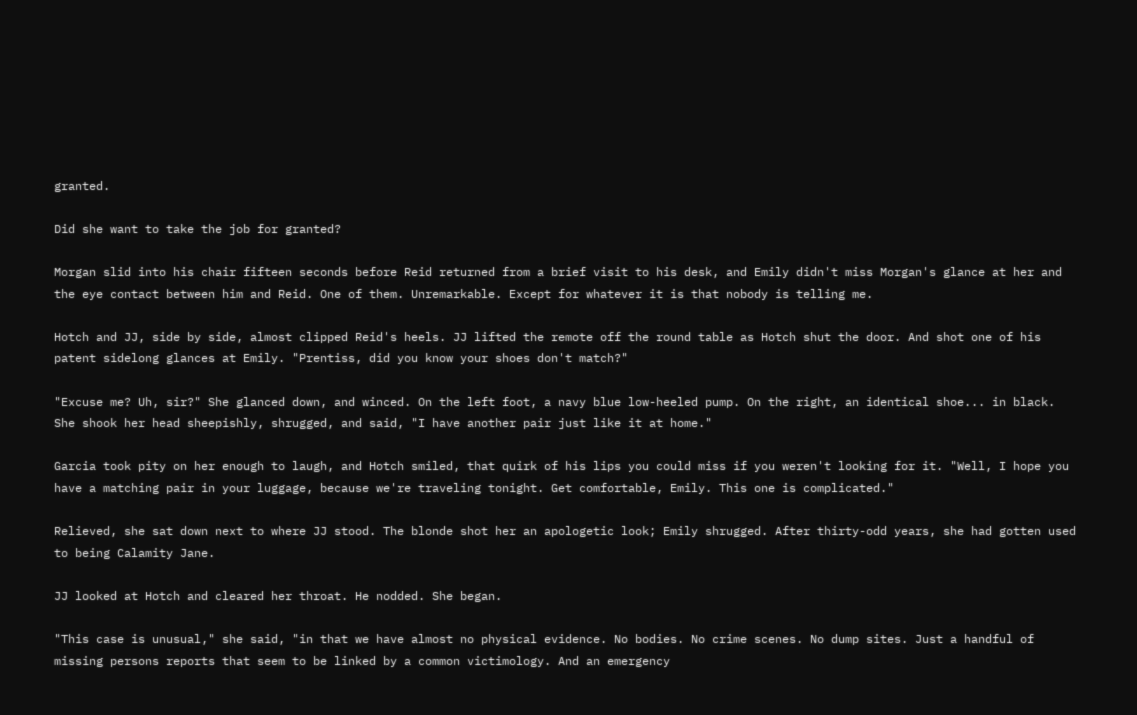granted.

Did she want to take the job for granted?

Morgan slid into his chair fifteen seconds before Reid returned from a brief visit to his desk, and Emily didn't miss Morgan's glance at her and the eye contact between him and Reid. One of them. Unremarkable. Except for whatever it is that nobody is telling me.

Hotch and JJ, side by side, almost clipped Reid's heels. JJ lifted the remote off the round table as Hotch shut the door. And shot one of his patent sidelong glances at Emily. "Prentiss, did you know your shoes don't match?"

"Excuse me? Uh, sir?" She glanced down, and winced. On the left foot, a navy blue low-heeled pump. On the right, an identical shoe... in black. She shook her head sheepishly, shrugged, and said, "I have another pair just like it at home."

Garcia took pity on her enough to laugh, and Hotch smiled, that quirk of his lips you could miss if you weren't looking for it. "Well, I hope you have a matching pair in your luggage, because we're traveling tonight. Get comfortable, Emily. This one is complicated."

Relieved, she sat down next to where JJ stood. The blonde shot her an apologetic look; Emily shrugged. After thirty-odd years, she had gotten used to being Calamity Jane.

JJ looked at Hotch and cleared her throat. He nodded. She began.

"This case is unusual," she said, "in that we have almost no physical evidence. No bodies. No crime scenes. No dump sites. Just a handful of missing persons reports that seem to be linked by a common victimology. And an emergency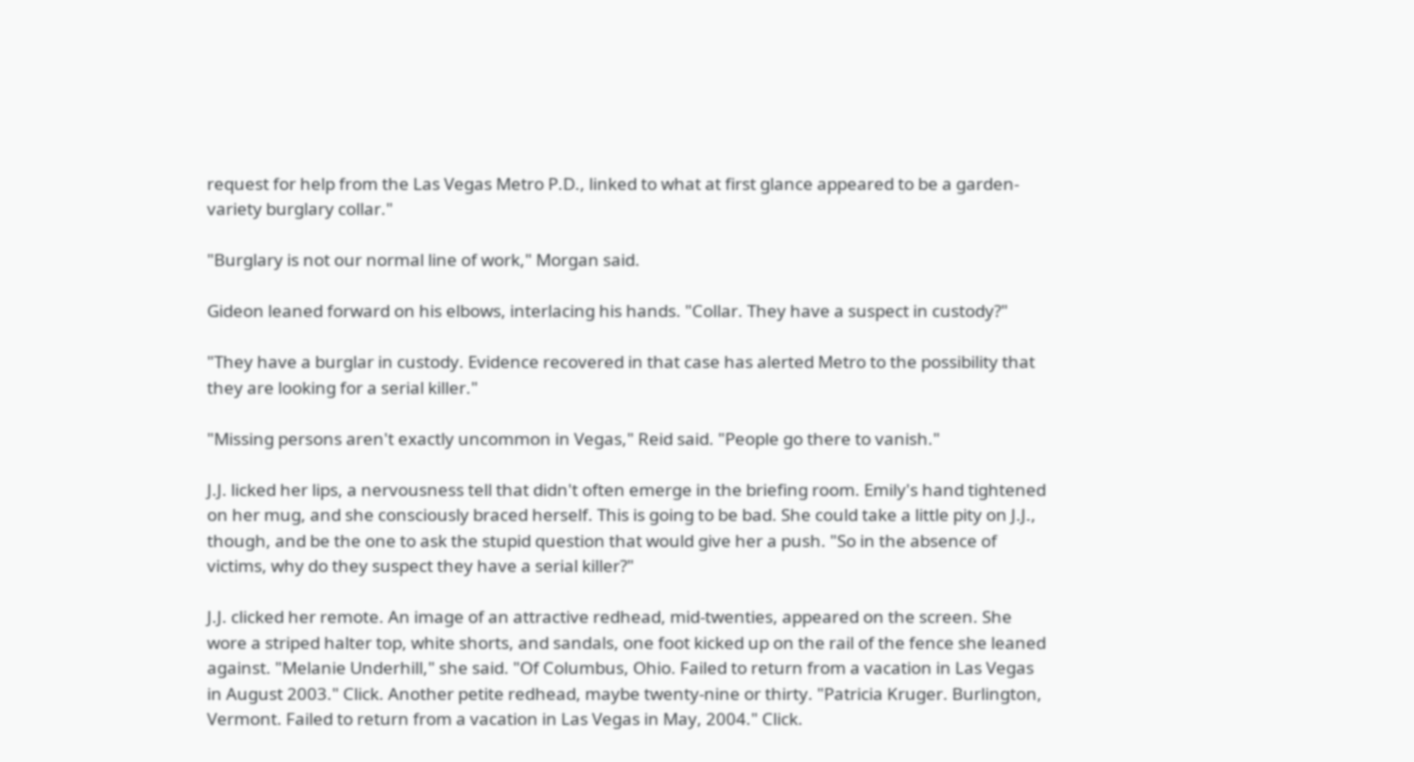request for help from the Las Vegas Metro P.D., linked to what at first glance appeared to be a garden-variety burglary collar."

"Burglary is not our normal line of work," Morgan said.

Gideon leaned forward on his elbows, interlacing his hands. "Collar. They have a suspect in custody?"

"They have a burglar in custody. Evidence recovered in that case has alerted Metro to the possibility that they are looking for a serial killer."

"Missing persons aren't exactly uncommon in Vegas," Reid said. "People go there to vanish."

J.J. licked her lips, a nervousness tell that didn't often emerge in the briefing room. Emily's hand tightened on her mug, and she consciously braced herself. This is going to be bad. She could take a little pity on J.J., though, and be the one to ask the stupid question that would give her a push. "So in the absence of victims, why do they suspect they have a serial killer?"

J.J. clicked her remote. An image of an attractive redhead, mid-twenties, appeared on the screen. She wore a striped halter top, white shorts, and sandals, one foot kicked up on the rail of the fence she leaned against. "Melanie Underhill," she said. "Of Columbus, Ohio. Failed to return from a vacation in Las Vegas in August 2003." Click. Another petite redhead, maybe twenty-nine or thirty. "Patricia Kruger. Burlington, Vermont. Failed to return from a vacation in Las Vegas in May, 2004." Click.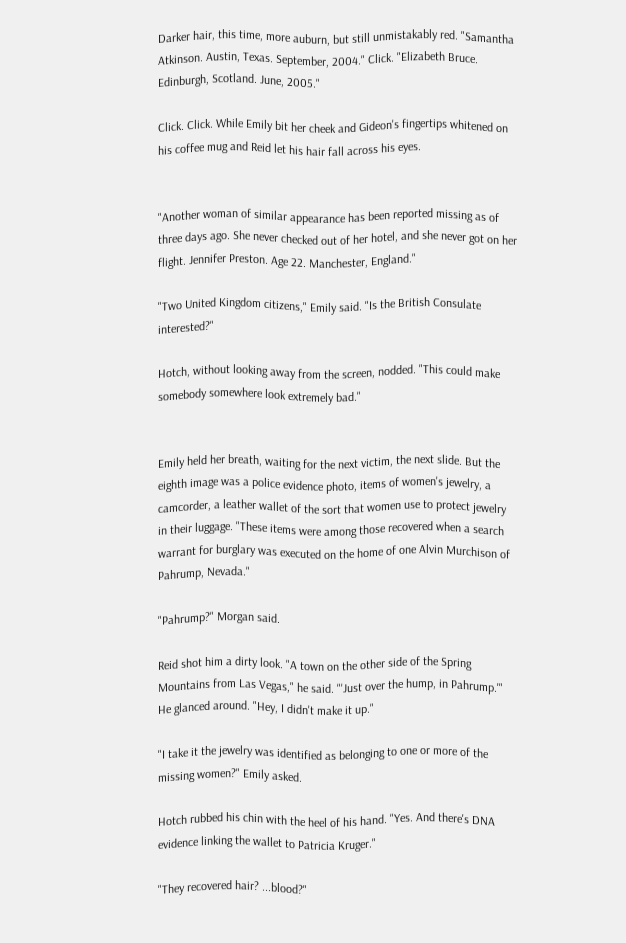Darker hair, this time, more auburn, but still unmistakably red. "Samantha Atkinson. Austin, Texas. September, 2004." Click. "Elizabeth Bruce. Edinburgh, Scotland. June, 2005."

Click. Click. While Emily bit her cheek and Gideon's fingertips whitened on his coffee mug and Reid let his hair fall across his eyes.


"Another woman of similar appearance has been reported missing as of three days ago. She never checked out of her hotel, and she never got on her flight. Jennifer Preston. Age 22. Manchester, England."

"Two United Kingdom citizens," Emily said. "Is the British Consulate interested?"

Hotch, without looking away from the screen, nodded. "This could make somebody somewhere look extremely bad."


Emily held her breath, waiting for the next victim, the next slide. But the eighth image was a police evidence photo, items of women's jewelry, a camcorder, a leather wallet of the sort that women use to protect jewelry in their luggage. "These items were among those recovered when a search warrant for burglary was executed on the home of one Alvin Murchison of Pahrump, Nevada."

"Pahrump?" Morgan said.

Reid shot him a dirty look. "A town on the other side of the Spring Mountains from Las Vegas," he said. "'Just over the hump, in Pahrump.'" He glanced around. "Hey, I didn't make it up."

"I take it the jewelry was identified as belonging to one or more of the missing women?" Emily asked.

Hotch rubbed his chin with the heel of his hand. "Yes. And there's DNA evidence linking the wallet to Patricia Kruger."

"They recovered hair? ...blood?"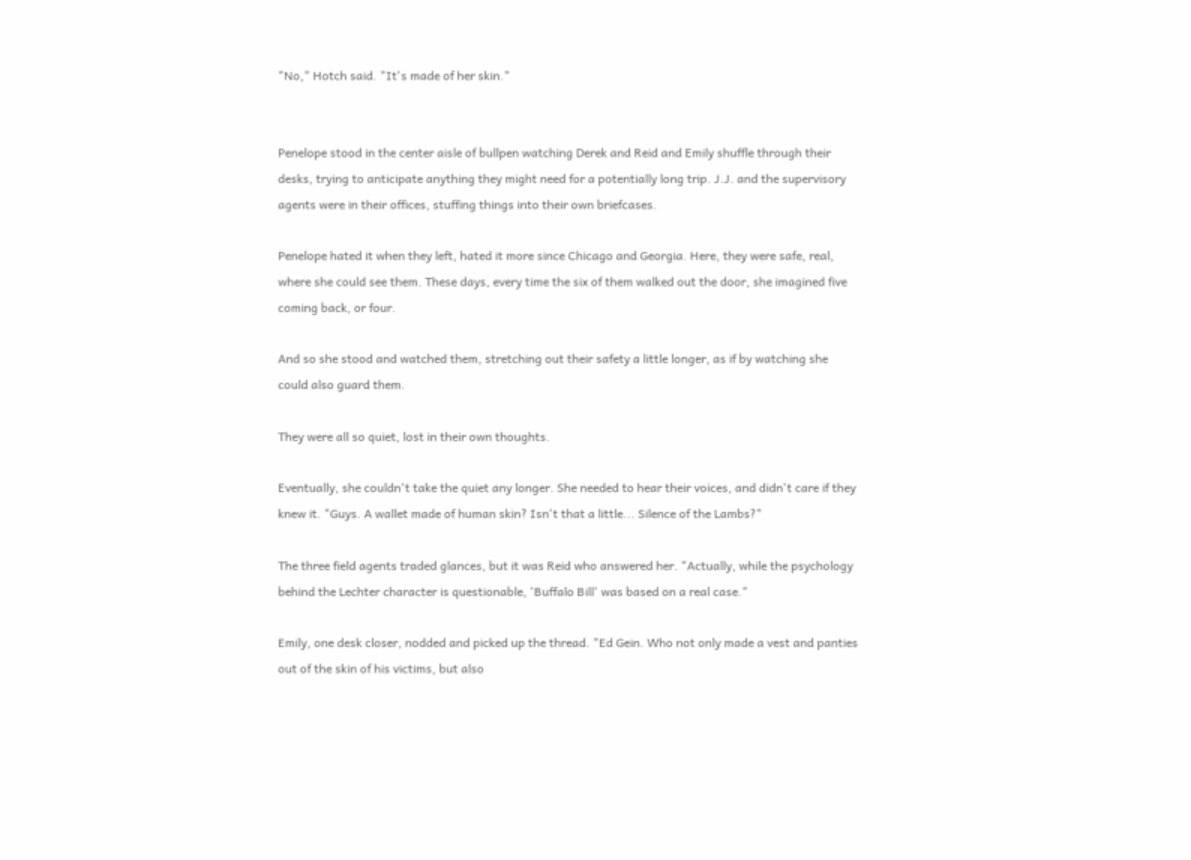"No," Hotch said. "It's made of her skin."


Penelope stood in the center aisle of bullpen watching Derek and Reid and Emily shuffle through their desks, trying to anticipate anything they might need for a potentially long trip. J.J. and the supervisory agents were in their offices, stuffing things into their own briefcases.

Penelope hated it when they left, hated it more since Chicago and Georgia. Here, they were safe, real, where she could see them. These days, every time the six of them walked out the door, she imagined five coming back, or four.

And so she stood and watched them, stretching out their safety a little longer, as if by watching she could also guard them.

They were all so quiet, lost in their own thoughts.

Eventually, she couldn't take the quiet any longer. She needed to hear their voices, and didn't care if they knew it. "Guys. A wallet made of human skin? Isn't that a little... Silence of the Lambs?"

The three field agents traded glances, but it was Reid who answered her. "Actually, while the psychology behind the Lechter character is questionable, 'Buffalo Bill' was based on a real case."

Emily, one desk closer, nodded and picked up the thread. "Ed Gein. Who not only made a vest and panties out of the skin of his victims, but also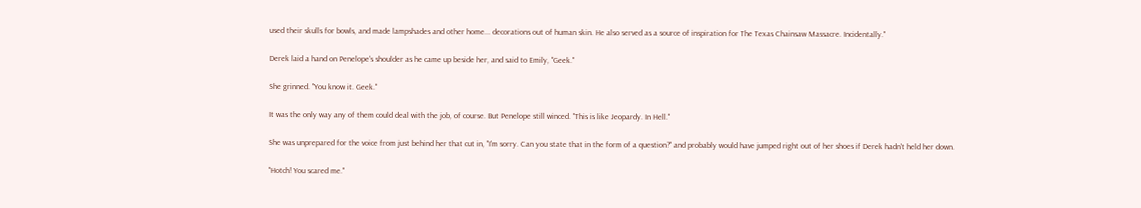used their skulls for bowls, and made lampshades and other home... decorations out of human skin. He also served as a source of inspiration for The Texas Chainsaw Massacre. Incidentally."

Derek laid a hand on Penelope's shoulder as he came up beside her, and said to Emily, "Geek."

She grinned. "You know it. Geek."

It was the only way any of them could deal with the job, of course. But Penelope still winced. "This is like Jeopardy. In Hell."

She was unprepared for the voice from just behind her that cut in, "I'm sorry. Can you state that in the form of a question?" and probably would have jumped right out of her shoes if Derek hadn't held her down.

"Hotch! You scared me."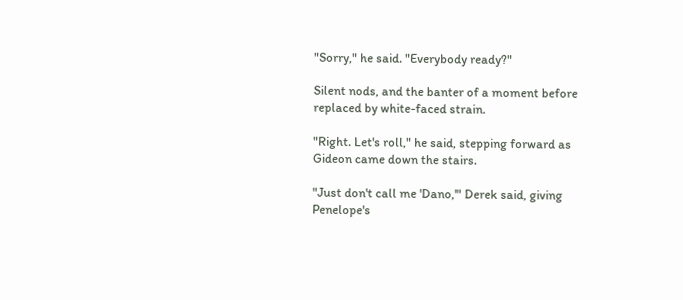"Sorry," he said. "Everybody ready?"

Silent nods, and the banter of a moment before replaced by white-faced strain.

"Right. Let's roll," he said, stepping forward as Gideon came down the stairs.

"Just don't call me 'Dano,'" Derek said, giving Penelope's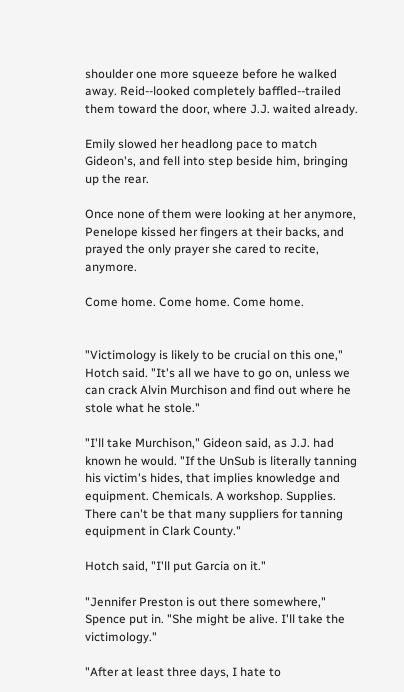shoulder one more squeeze before he walked away. Reid--looked completely baffled--trailed them toward the door, where J.J. waited already.

Emily slowed her headlong pace to match Gideon's, and fell into step beside him, bringing up the rear.

Once none of them were looking at her anymore, Penelope kissed her fingers at their backs, and prayed the only prayer she cared to recite, anymore.

Come home. Come home. Come home.


"Victimology is likely to be crucial on this one," Hotch said. "It's all we have to go on, unless we can crack Alvin Murchison and find out where he stole what he stole."

"I'll take Murchison," Gideon said, as J.J. had known he would. "If the UnSub is literally tanning his victim's hides, that implies knowledge and equipment. Chemicals. A workshop. Supplies. There can't be that many suppliers for tanning equipment in Clark County."

Hotch said, "I'll put Garcia on it."

"Jennifer Preston is out there somewhere," Spence put in. "She might be alive. I'll take the victimology."

"After at least three days, I hate to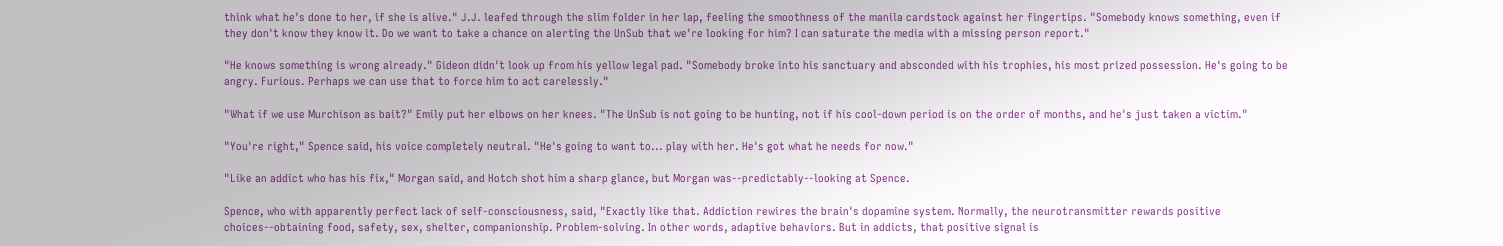think what he's done to her, if she is alive." J.J. leafed through the slim folder in her lap, feeling the smoothness of the manila cardstock against her fingertips. "Somebody knows something, even if they don't know they know it. Do we want to take a chance on alerting the UnSub that we're looking for him? I can saturate the media with a missing person report."

"He knows something is wrong already." Gideon didn't look up from his yellow legal pad. "Somebody broke into his sanctuary and absconded with his trophies, his most prized possession. He's going to be angry. Furious. Perhaps we can use that to force him to act carelessly."

"What if we use Murchison as bait?" Emily put her elbows on her knees. "The UnSub is not going to be hunting, not if his cool-down period is on the order of months, and he's just taken a victim."

"You're right," Spence said, his voice completely neutral. "He's going to want to... play with her. He's got what he needs for now."

"Like an addict who has his fix," Morgan said, and Hotch shot him a sharp glance, but Morgan was--predictably--looking at Spence.

Spence, who with apparently perfect lack of self-consciousness, said, "Exactly like that. Addiction rewires the brain's dopamine system. Normally, the neurotransmitter rewards positive choices--obtaining food, safety, sex, shelter, companionship. Problem-solving. In other words, adaptive behaviors. But in addicts, that positive signal is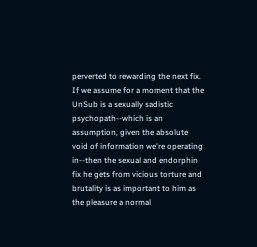perverted to rewarding the next fix. If we assume for a moment that the UnSub is a sexually sadistic psychopath--which is an assumption, given the absolute void of information we're operating in--then the sexual and endorphin fix he gets from vicious torture and brutality is as important to him as the pleasure a normal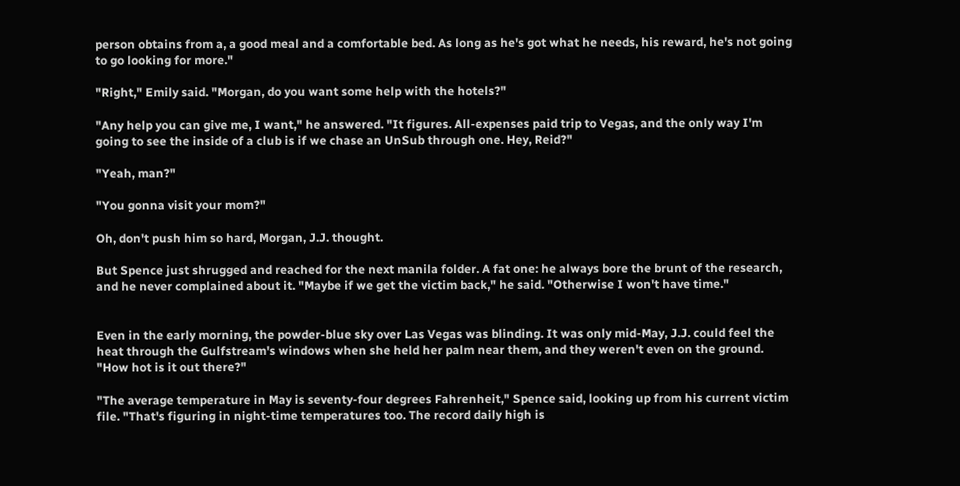person obtains from a, a good meal and a comfortable bed. As long as he's got what he needs, his reward, he's not going to go looking for more."

"Right," Emily said. "Morgan, do you want some help with the hotels?"

"Any help you can give me, I want," he answered. "It figures. All-expenses paid trip to Vegas, and the only way I'm going to see the inside of a club is if we chase an UnSub through one. Hey, Reid?"

"Yeah, man?"

"You gonna visit your mom?"

Oh, don't push him so hard, Morgan, J.J. thought.

But Spence just shrugged and reached for the next manila folder. A fat one: he always bore the brunt of the research, and he never complained about it. "Maybe if we get the victim back," he said. "Otherwise I won't have time."


Even in the early morning, the powder-blue sky over Las Vegas was blinding. It was only mid-May, J.J. could feel the heat through the Gulfstream's windows when she held her palm near them, and they weren't even on the ground. "How hot is it out there?"

"The average temperature in May is seventy-four degrees Fahrenheit," Spence said, looking up from his current victim file. "That's figuring in night-time temperatures too. The record daily high is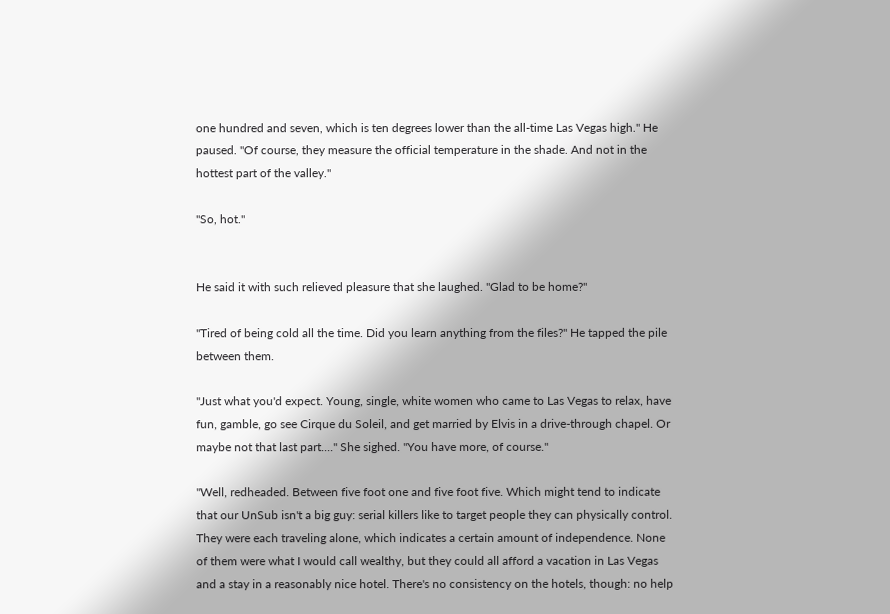one hundred and seven, which is ten degrees lower than the all-time Las Vegas high." He paused. "Of course, they measure the official temperature in the shade. And not in the hottest part of the valley."

"So, hot."


He said it with such relieved pleasure that she laughed. "Glad to be home?"

"Tired of being cold all the time. Did you learn anything from the files?" He tapped the pile between them.

"Just what you'd expect. Young, single, white women who came to Las Vegas to relax, have fun, gamble, go see Cirque du Soleil, and get married by Elvis in a drive-through chapel. Or maybe not that last part...." She sighed. "You have more, of course."

"Well, redheaded. Between five foot one and five foot five. Which might tend to indicate that our UnSub isn't a big guy: serial killers like to target people they can physically control. They were each traveling alone, which indicates a certain amount of independence. None of them were what I would call wealthy, but they could all afford a vacation in Las Vegas and a stay in a reasonably nice hotel. There's no consistency on the hotels, though: no help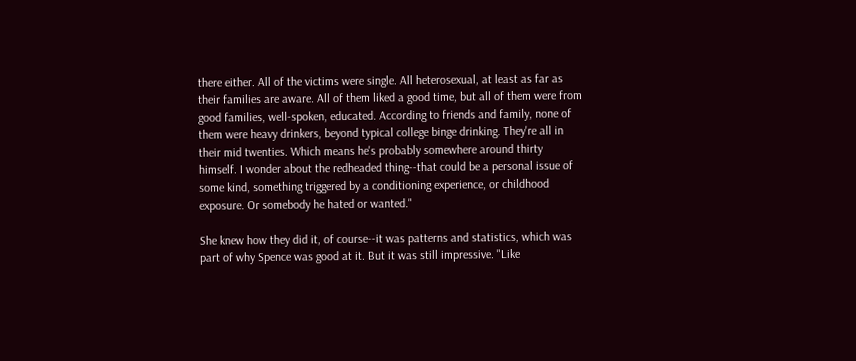there either. All of the victims were single. All heterosexual, at least as far as their families are aware. All of them liked a good time, but all of them were from good families, well-spoken, educated. According to friends and family, none of them were heavy drinkers, beyond typical college binge drinking. They're all in their mid twenties. Which means he's probably somewhere around thirty himself. I wonder about the redheaded thing--that could be a personal issue of some kind, something triggered by a conditioning experience, or childhood exposure. Or somebody he hated or wanted."

She knew how they did it, of course--it was patterns and statistics, which was part of why Spence was good at it. But it was still impressive. "Like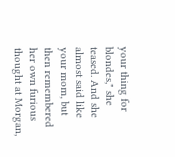your thing for blondes," she teased. And she almost said like your mom, but then remembered her own furious thought at Morgan,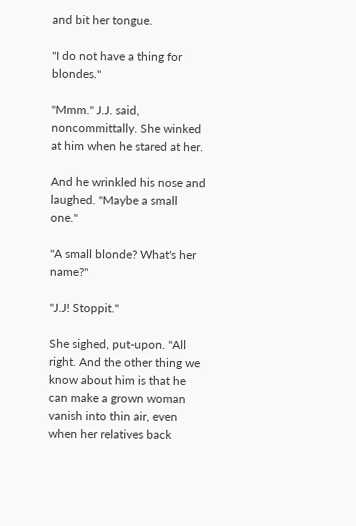and bit her tongue.

"I do not have a thing for blondes."

"Mmm." J.J. said, noncommittally. She winked at him when he stared at her.

And he wrinkled his nose and laughed. "Maybe a small one."

"A small blonde? What's her name?"

"J.J! Stoppit."

She sighed, put-upon. "All right. And the other thing we know about him is that he can make a grown woman vanish into thin air, even when her relatives back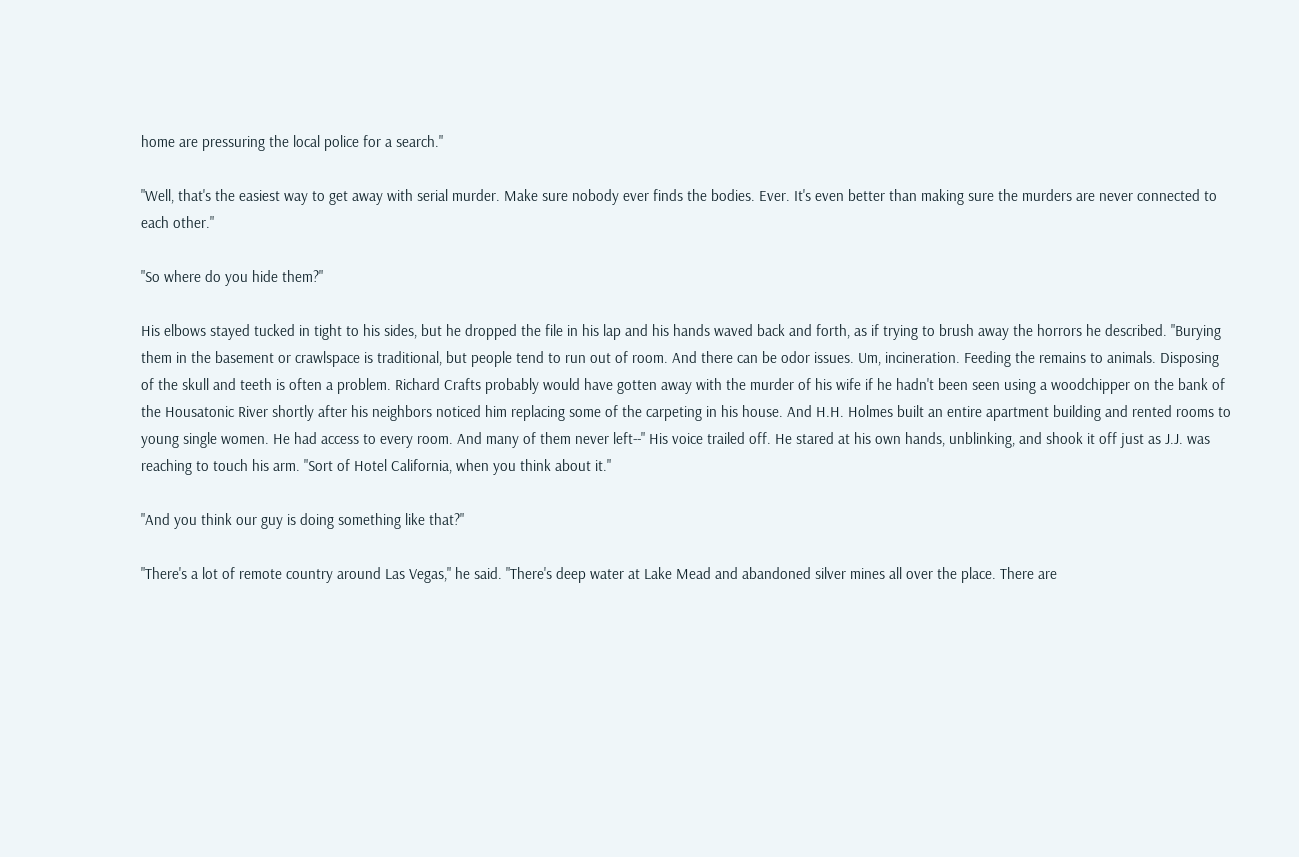home are pressuring the local police for a search."

"Well, that's the easiest way to get away with serial murder. Make sure nobody ever finds the bodies. Ever. It's even better than making sure the murders are never connected to each other."

"So where do you hide them?"

His elbows stayed tucked in tight to his sides, but he dropped the file in his lap and his hands waved back and forth, as if trying to brush away the horrors he described. "Burying them in the basement or crawlspace is traditional, but people tend to run out of room. And there can be odor issues. Um, incineration. Feeding the remains to animals. Disposing of the skull and teeth is often a problem. Richard Crafts probably would have gotten away with the murder of his wife if he hadn't been seen using a woodchipper on the bank of the Housatonic River shortly after his neighbors noticed him replacing some of the carpeting in his house. And H.H. Holmes built an entire apartment building and rented rooms to young single women. He had access to every room. And many of them never left--" His voice trailed off. He stared at his own hands, unblinking, and shook it off just as J.J. was reaching to touch his arm. "Sort of Hotel California, when you think about it."

"And you think our guy is doing something like that?"

"There's a lot of remote country around Las Vegas," he said. "There's deep water at Lake Mead and abandoned silver mines all over the place. There are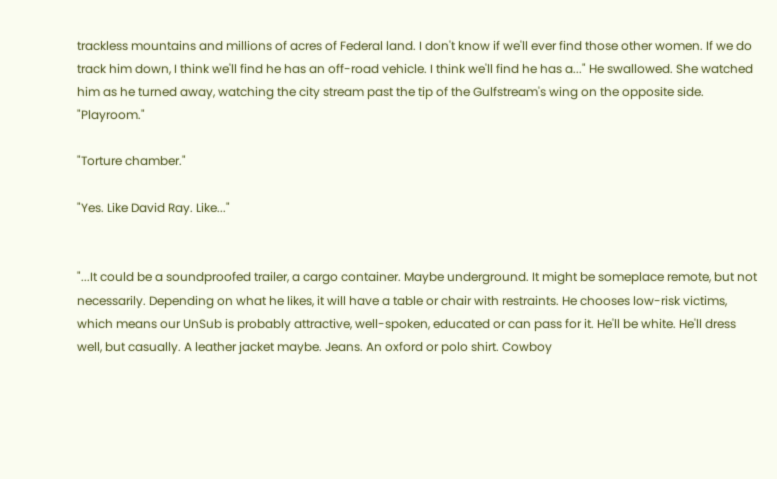trackless mountains and millions of acres of Federal land. I don't know if we'll ever find those other women. If we do track him down, I think we'll find he has an off-road vehicle. I think we'll find he has a..." He swallowed. She watched him as he turned away, watching the city stream past the tip of the Gulfstream's wing on the opposite side. "Playroom."

"Torture chamber."

"Yes. Like David Ray. Like..."


"...It could be a soundproofed trailer, a cargo container. Maybe underground. It might be someplace remote, but not necessarily. Depending on what he likes, it will have a table or chair with restraints. He chooses low-risk victims, which means our UnSub is probably attractive, well-spoken, educated or can pass for it. He'll be white. He'll dress well, but casually. A leather jacket maybe. Jeans. An oxford or polo shirt. Cowboy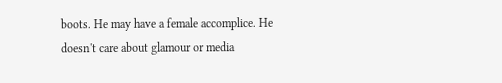boots. He may have a female accomplice. He doesn't care about glamour or media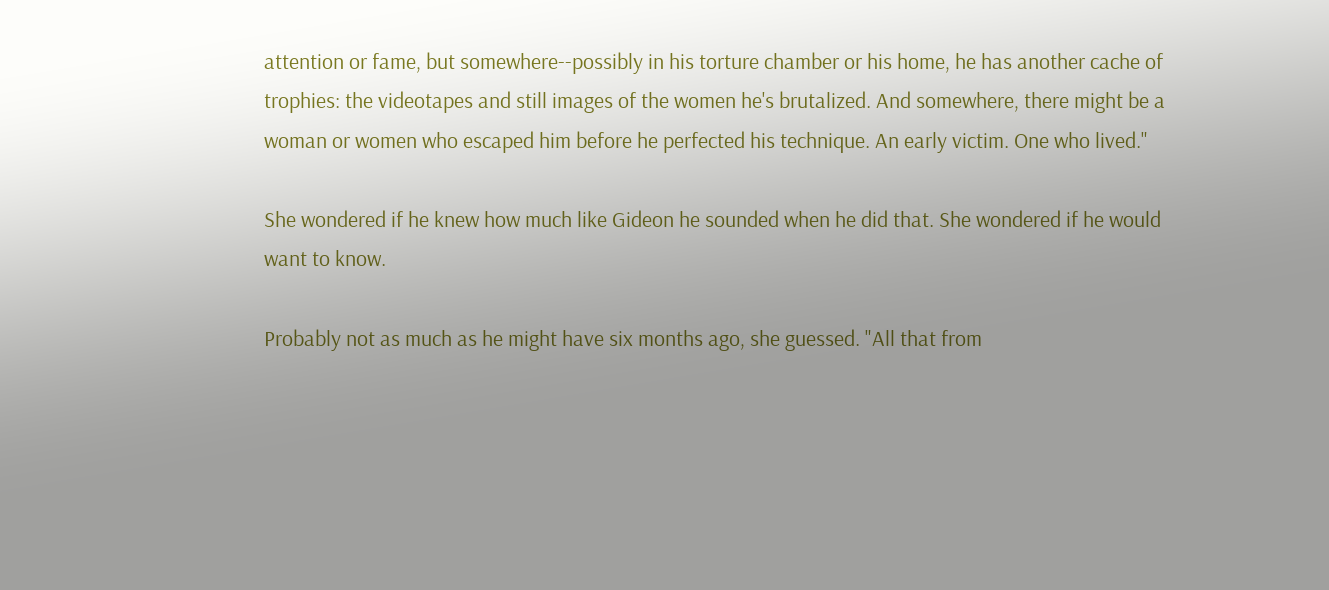attention or fame, but somewhere--possibly in his torture chamber or his home, he has another cache of trophies: the videotapes and still images of the women he's brutalized. And somewhere, there might be a woman or women who escaped him before he perfected his technique. An early victim. One who lived."

She wondered if he knew how much like Gideon he sounded when he did that. She wondered if he would want to know.

Probably not as much as he might have six months ago, she guessed. "All that from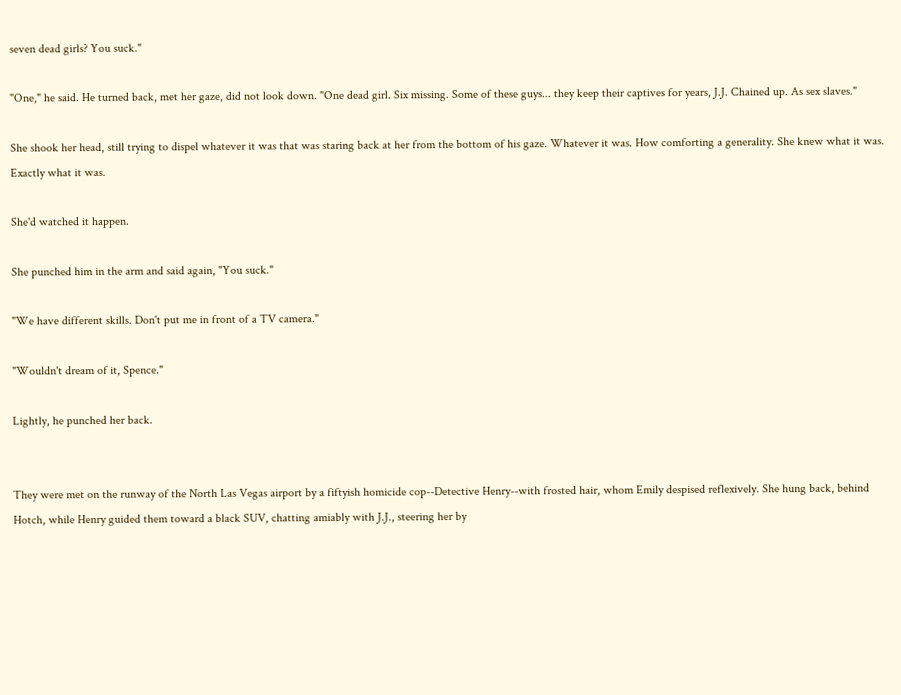seven dead girls? You suck."

"One," he said. He turned back, met her gaze, did not look down. "One dead girl. Six missing. Some of these guys... they keep their captives for years, J.J. Chained up. As sex slaves."

She shook her head, still trying to dispel whatever it was that was staring back at her from the bottom of his gaze. Whatever it was. How comforting a generality. She knew what it was. Exactly what it was.

She'd watched it happen.

She punched him in the arm and said again, "You suck."

"We have different skills. Don't put me in front of a TV camera."

"Wouldn't dream of it, Spence."

Lightly, he punched her back.


They were met on the runway of the North Las Vegas airport by a fiftyish homicide cop--Detective Henry--with frosted hair, whom Emily despised reflexively. She hung back, behind Hotch, while Henry guided them toward a black SUV, chatting amiably with J.J., steering her by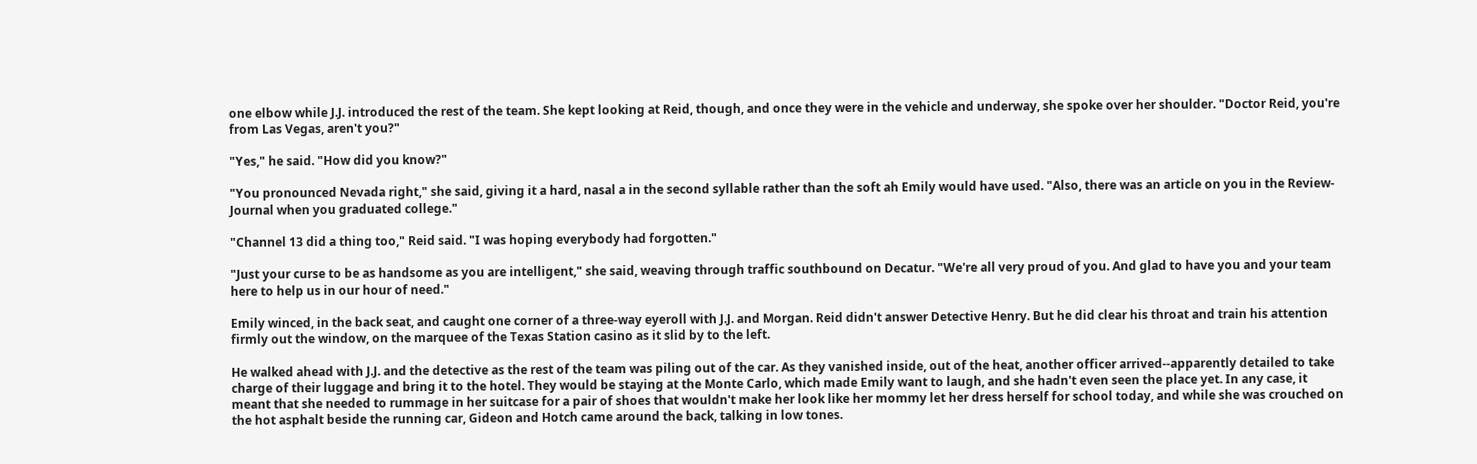one elbow while J.J. introduced the rest of the team. She kept looking at Reid, though, and once they were in the vehicle and underway, she spoke over her shoulder. "Doctor Reid, you're from Las Vegas, aren't you?"

"Yes," he said. "How did you know?"

"You pronounced Nevada right," she said, giving it a hard, nasal a in the second syllable rather than the soft ah Emily would have used. "Also, there was an article on you in the Review-Journal when you graduated college."

"Channel 13 did a thing too," Reid said. "I was hoping everybody had forgotten."

"Just your curse to be as handsome as you are intelligent," she said, weaving through traffic southbound on Decatur. "We're all very proud of you. And glad to have you and your team here to help us in our hour of need."

Emily winced, in the back seat, and caught one corner of a three-way eyeroll with J.J. and Morgan. Reid didn't answer Detective Henry. But he did clear his throat and train his attention firmly out the window, on the marquee of the Texas Station casino as it slid by to the left.

He walked ahead with J.J. and the detective as the rest of the team was piling out of the car. As they vanished inside, out of the heat, another officer arrived--apparently detailed to take charge of their luggage and bring it to the hotel. They would be staying at the Monte Carlo, which made Emily want to laugh, and she hadn't even seen the place yet. In any case, it meant that she needed to rummage in her suitcase for a pair of shoes that wouldn't make her look like her mommy let her dress herself for school today, and while she was crouched on the hot asphalt beside the running car, Gideon and Hotch came around the back, talking in low tones.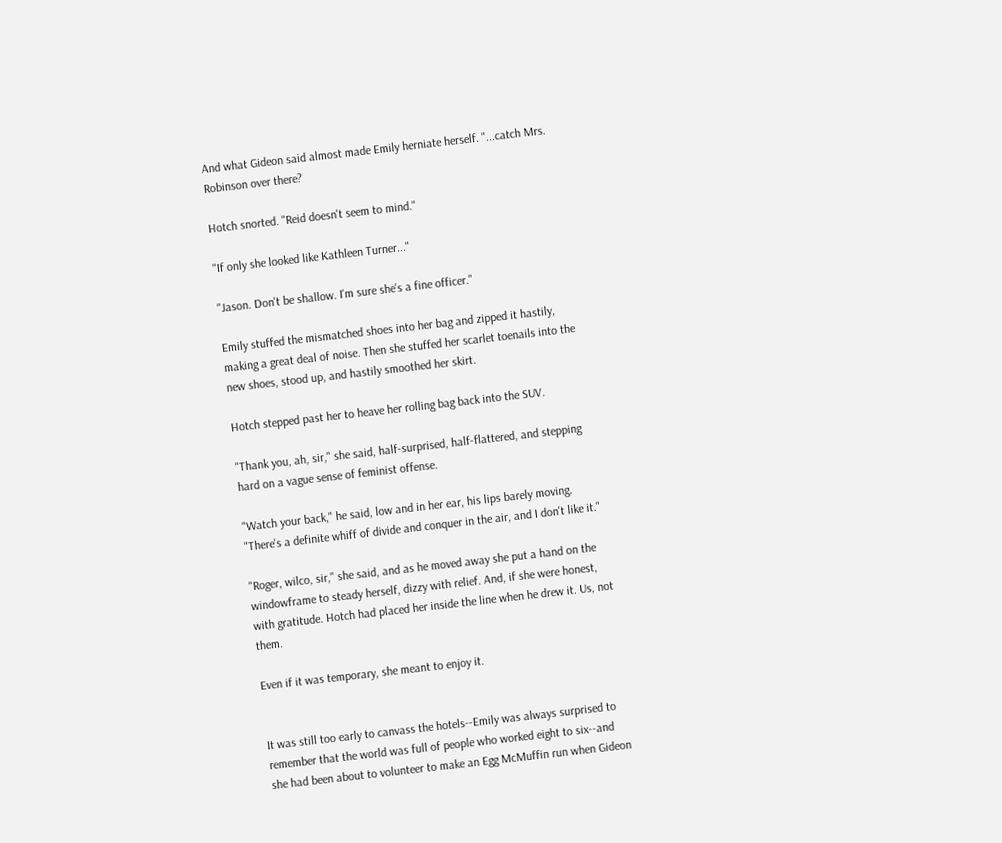And what Gideon said almost made Emily herniate herself. "...catch Mrs. Robinson over there?

Hotch snorted. "Reid doesn't seem to mind."

"If only she looked like Kathleen Turner..."

"Jason. Don't be shallow. I'm sure she's a fine officer."

Emily stuffed the mismatched shoes into her bag and zipped it hastily, making a great deal of noise. Then she stuffed her scarlet toenails into the new shoes, stood up, and hastily smoothed her skirt.

Hotch stepped past her to heave her rolling bag back into the SUV.

"Thank you, ah, sir," she said, half-surprised, half-flattered, and stepping hard on a vague sense of feminist offense.

"Watch your back," he said, low and in her ear, his lips barely moving. "There's a definite whiff of divide and conquer in the air, and I don't like it."

"Roger, wilco, sir," she said, and as he moved away she put a hand on the windowframe to steady herself, dizzy with relief. And, if she were honest, with gratitude. Hotch had placed her inside the line when he drew it. Us, not them.

Even if it was temporary, she meant to enjoy it.


It was still too early to canvass the hotels--Emily was always surprised to remember that the world was full of people who worked eight to six--and she had been about to volunteer to make an Egg McMuffin run when Gideon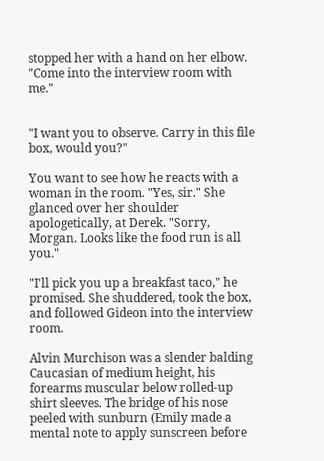stopped her with a hand on her elbow. "Come into the interview room with me."


"I want you to observe. Carry in this file box, would you?"

You want to see how he reacts with a woman in the room. "Yes, sir." She glanced over her shoulder apologetically, at Derek. "Sorry, Morgan. Looks like the food run is all you."

"I'll pick you up a breakfast taco," he promised. She shuddered, took the box, and followed Gideon into the interview room.

Alvin Murchison was a slender balding Caucasian of medium height, his forearms muscular below rolled-up shirt sleeves. The bridge of his nose peeled with sunburn (Emily made a mental note to apply sunscreen before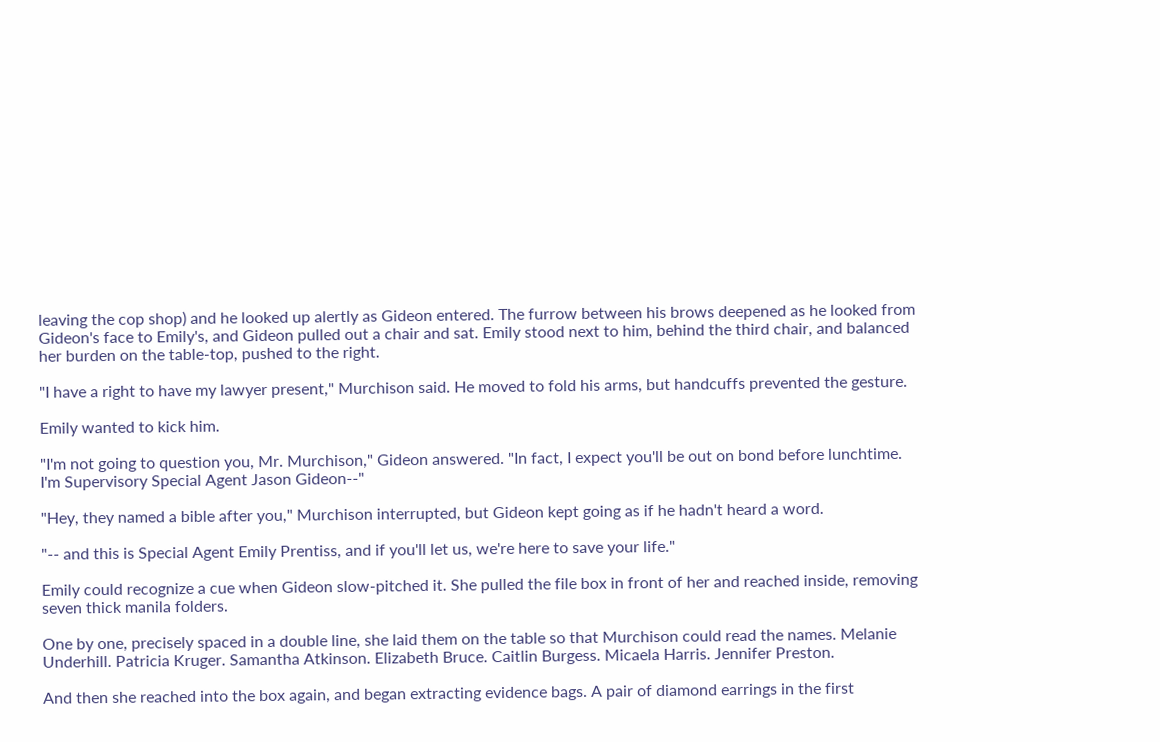leaving the cop shop) and he looked up alertly as Gideon entered. The furrow between his brows deepened as he looked from Gideon's face to Emily's, and Gideon pulled out a chair and sat. Emily stood next to him, behind the third chair, and balanced her burden on the table-top, pushed to the right.

"I have a right to have my lawyer present," Murchison said. He moved to fold his arms, but handcuffs prevented the gesture.

Emily wanted to kick him.

"I'm not going to question you, Mr. Murchison," Gideon answered. "In fact, I expect you'll be out on bond before lunchtime. I'm Supervisory Special Agent Jason Gideon--"

"Hey, they named a bible after you," Murchison interrupted, but Gideon kept going as if he hadn't heard a word.

"-- and this is Special Agent Emily Prentiss, and if you'll let us, we're here to save your life."

Emily could recognize a cue when Gideon slow-pitched it. She pulled the file box in front of her and reached inside, removing seven thick manila folders.

One by one, precisely spaced in a double line, she laid them on the table so that Murchison could read the names. Melanie Underhill. Patricia Kruger. Samantha Atkinson. Elizabeth Bruce. Caitlin Burgess. Micaela Harris. Jennifer Preston.

And then she reached into the box again, and began extracting evidence bags. A pair of diamond earrings in the first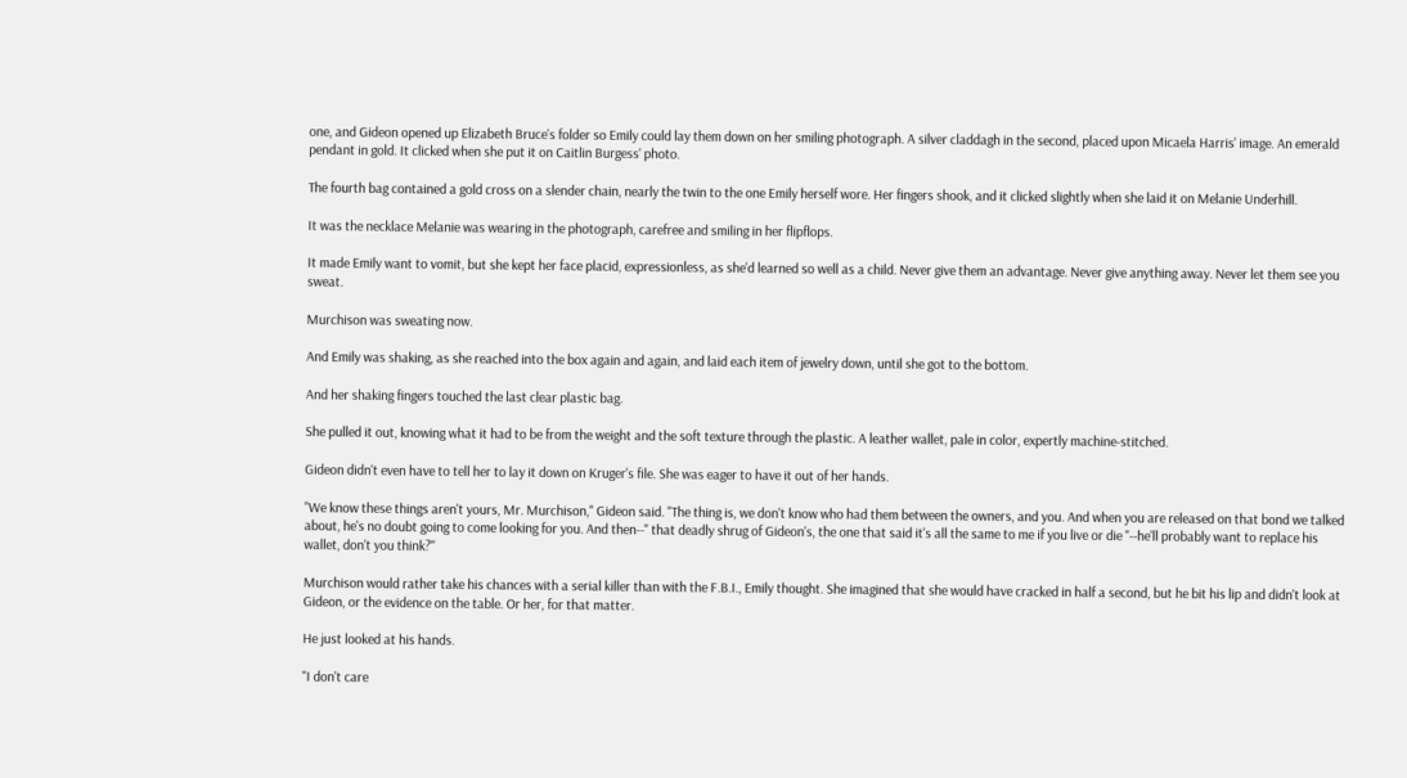one, and Gideon opened up Elizabeth Bruce's folder so Emily could lay them down on her smiling photograph. A silver claddagh in the second, placed upon Micaela Harris' image. An emerald pendant in gold. It clicked when she put it on Caitlin Burgess' photo.

The fourth bag contained a gold cross on a slender chain, nearly the twin to the one Emily herself wore. Her fingers shook, and it clicked slightly when she laid it on Melanie Underhill.

It was the necklace Melanie was wearing in the photograph, carefree and smiling in her flipflops.

It made Emily want to vomit, but she kept her face placid, expressionless, as she'd learned so well as a child. Never give them an advantage. Never give anything away. Never let them see you sweat.

Murchison was sweating now.

And Emily was shaking, as she reached into the box again and again, and laid each item of jewelry down, until she got to the bottom.

And her shaking fingers touched the last clear plastic bag.

She pulled it out, knowing what it had to be from the weight and the soft texture through the plastic. A leather wallet, pale in color, expertly machine-stitched.

Gideon didn't even have to tell her to lay it down on Kruger's file. She was eager to have it out of her hands.

"We know these things aren't yours, Mr. Murchison," Gideon said. "The thing is, we don't know who had them between the owners, and you. And when you are released on that bond we talked about, he's no doubt going to come looking for you. And then--" that deadly shrug of Gideon's, the one that said it's all the same to me if you live or die "--he'll probably want to replace his wallet, don't you think?"

Murchison would rather take his chances with a serial killer than with the F.B.I., Emily thought. She imagined that she would have cracked in half a second, but he bit his lip and didn't look at Gideon, or the evidence on the table. Or her, for that matter.

He just looked at his hands.

"I don't care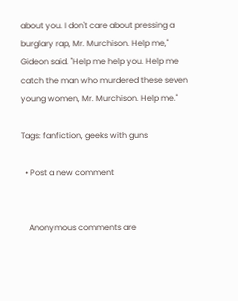about you. I don't care about pressing a burglary rap, Mr. Murchison. Help me," Gideon said. "Help me help you. Help me catch the man who murdered these seven young women, Mr. Murchison. Help me."

Tags: fanfiction, geeks with guns

  • Post a new comment


    Anonymous comments are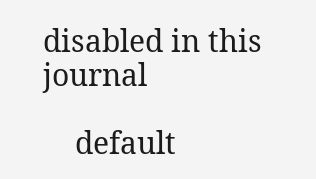disabled in this journal

    default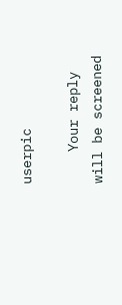userpic

    Your reply will be screened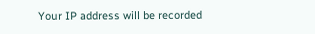Your IP address will be recorded